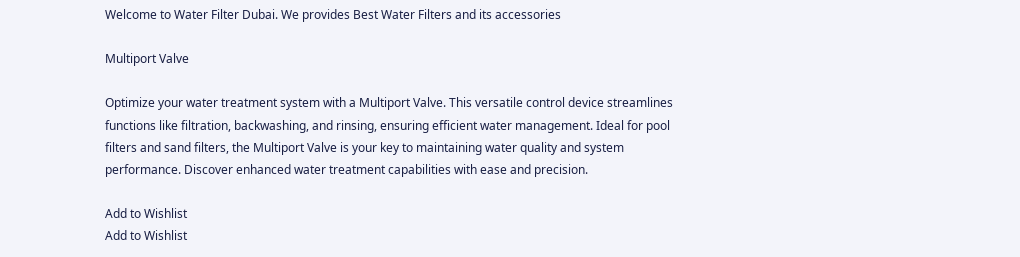Welcome to Water Filter Dubai. We provides Best Water Filters and its accessories

Multiport Valve

Optimize your water treatment system with a Multiport Valve. This versatile control device streamlines functions like filtration, backwashing, and rinsing, ensuring efficient water management. Ideal for pool filters and sand filters, the Multiport Valve is your key to maintaining water quality and system performance. Discover enhanced water treatment capabilities with ease and precision.

Add to Wishlist
Add to Wishlist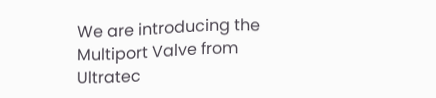We are introducing the Multiport Valve from Ultratec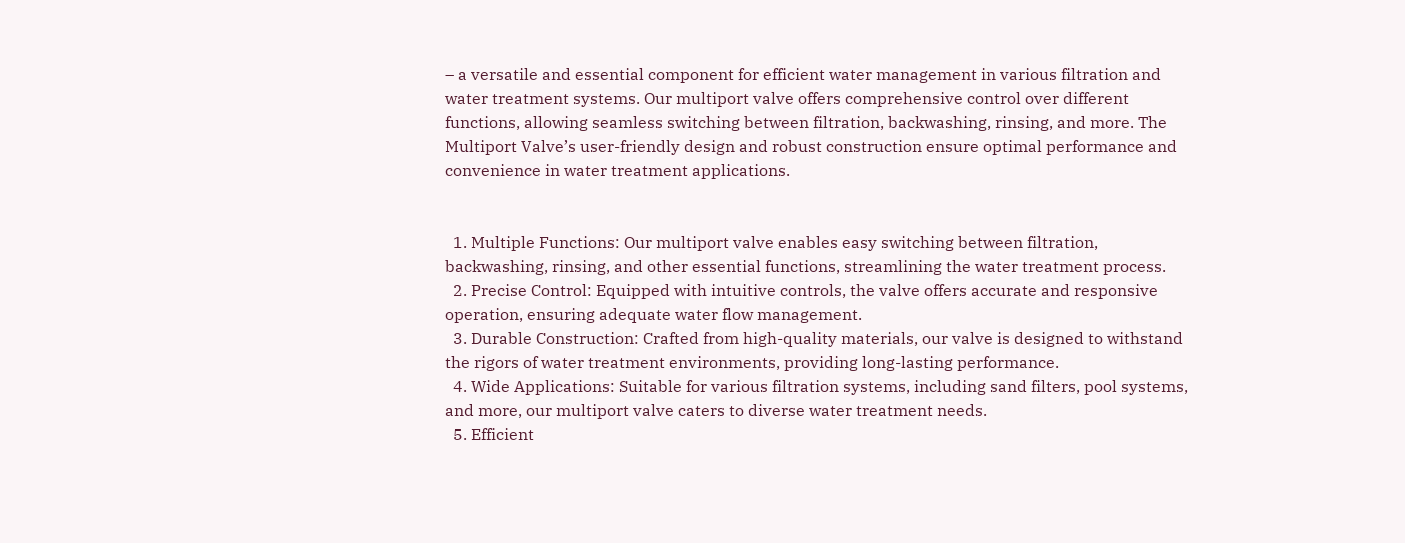– a versatile and essential component for efficient water management in various filtration and water treatment systems. Our multiport valve offers comprehensive control over different functions, allowing seamless switching between filtration, backwashing, rinsing, and more. The Multiport Valve’s user-friendly design and robust construction ensure optimal performance and convenience in water treatment applications.


  1. Multiple Functions: Our multiport valve enables easy switching between filtration, backwashing, rinsing, and other essential functions, streamlining the water treatment process.
  2. Precise Control: Equipped with intuitive controls, the valve offers accurate and responsive operation, ensuring adequate water flow management.
  3. Durable Construction: Crafted from high-quality materials, our valve is designed to withstand the rigors of water treatment environments, providing long-lasting performance.
  4. Wide Applications: Suitable for various filtration systems, including sand filters, pool systems, and more, our multiport valve caters to diverse water treatment needs.
  5. Efficient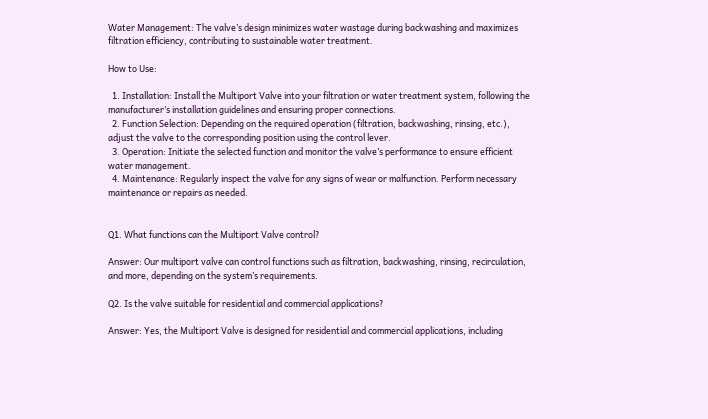Water Management: The valve’s design minimizes water wastage during backwashing and maximizes filtration efficiency, contributing to sustainable water treatment.

How to Use:

  1. Installation: Install the Multiport Valve into your filtration or water treatment system, following the manufacturer’s installation guidelines and ensuring proper connections.
  2. Function Selection: Depending on the required operation (filtration, backwashing, rinsing, etc.), adjust the valve to the corresponding position using the control lever.
  3. Operation: Initiate the selected function and monitor the valve’s performance to ensure efficient water management.
  4. Maintenance: Regularly inspect the valve for any signs of wear or malfunction. Perform necessary maintenance or repairs as needed.


Q1. What functions can the Multiport Valve control?

Answer: Our multiport valve can control functions such as filtration, backwashing, rinsing, recirculation, and more, depending on the system’s requirements.

Q2. Is the valve suitable for residential and commercial applications?

Answer: Yes, the Multiport Valve is designed for residential and commercial applications, including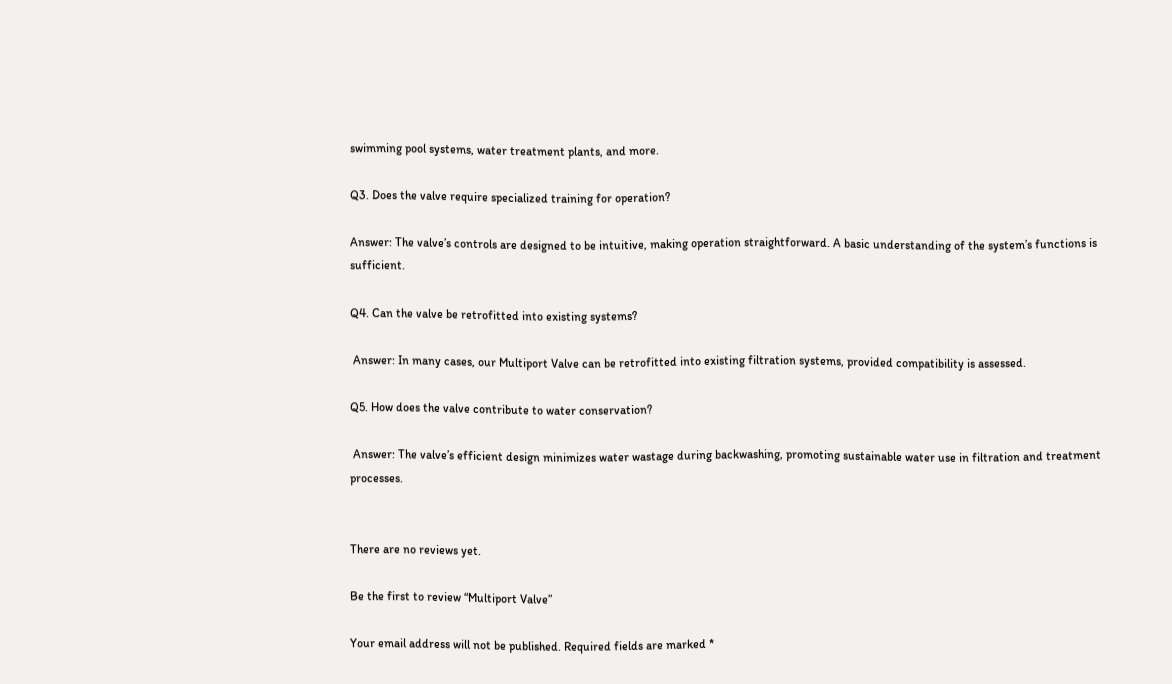swimming pool systems, water treatment plants, and more.

Q3. Does the valve require specialized training for operation?

Answer: The valve’s controls are designed to be intuitive, making operation straightforward. A basic understanding of the system’s functions is sufficient.

Q4. Can the valve be retrofitted into existing systems?

 Answer: In many cases, our Multiport Valve can be retrofitted into existing filtration systems, provided compatibility is assessed.

Q5. How does the valve contribute to water conservation?

 Answer: The valve’s efficient design minimizes water wastage during backwashing, promoting sustainable water use in filtration and treatment processes.


There are no reviews yet.

Be the first to review “Multiport Valve”

Your email address will not be published. Required fields are marked *